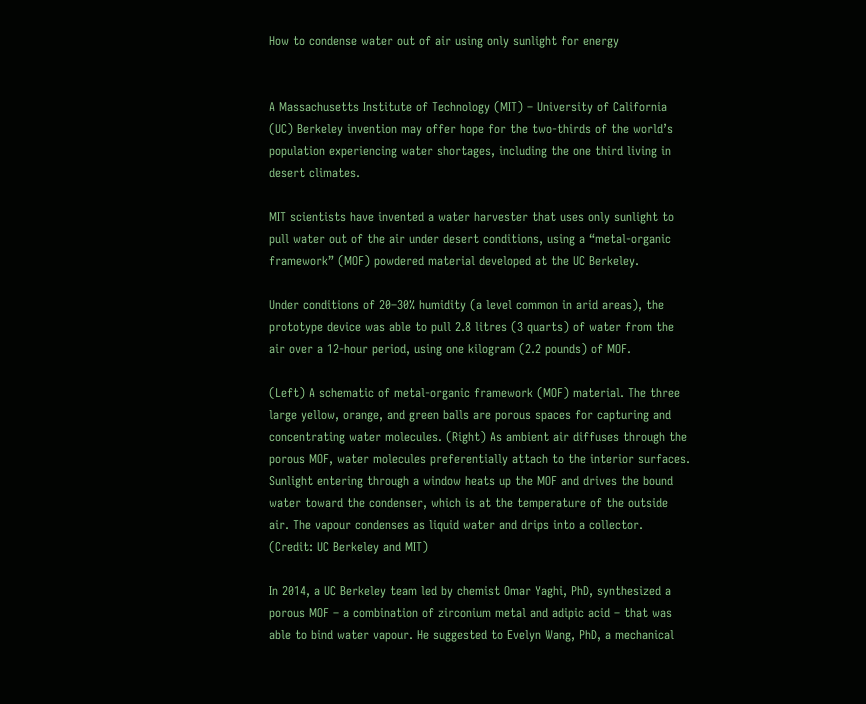How to condense water out of air using only sunlight for energy


A Massachusetts Institute of Technology (MIT) – University of California (UC) Berkeley invention may offer hope for the two-thirds of the world’s population experiencing water shortages, including the one third living in desert climates.

MIT scientists have invented a water harvester that uses only sunlight to pull water out of the air under desert conditions, using a “metal-organic framework” (MOF) powdered material developed at the UC Berkeley.

Under conditions of 20–30% humidity (a level common in arid areas), the prototype device was able to pull 2.8 litres (3 quarts) of water from the air over a 12-hour period, using one kilogram (2.2 pounds) of MOF.

(Left) A schematic of metal-organic framework (MOF) material. The three large yellow, orange, and green balls are porous spaces for capturing and concentrating water molecules. (Right) As ambient air diffuses through the porous MOF, water molecules preferentially attach to the interior surfaces. Sunlight entering through a window heats up the MOF and drives the bound water toward the condenser, which is at the temperature of the outside air. The vapour condenses as liquid water and drips into a collector. (Credit: UC Berkeley and MIT)

In 2014, a UC Berkeley team led by chemist Omar Yaghi, PhD, synthesized a porous MOF – a combination of zirconium metal and adipic acid – that was able to bind water vapour. He suggested to Evelyn Wang, PhD, a mechanical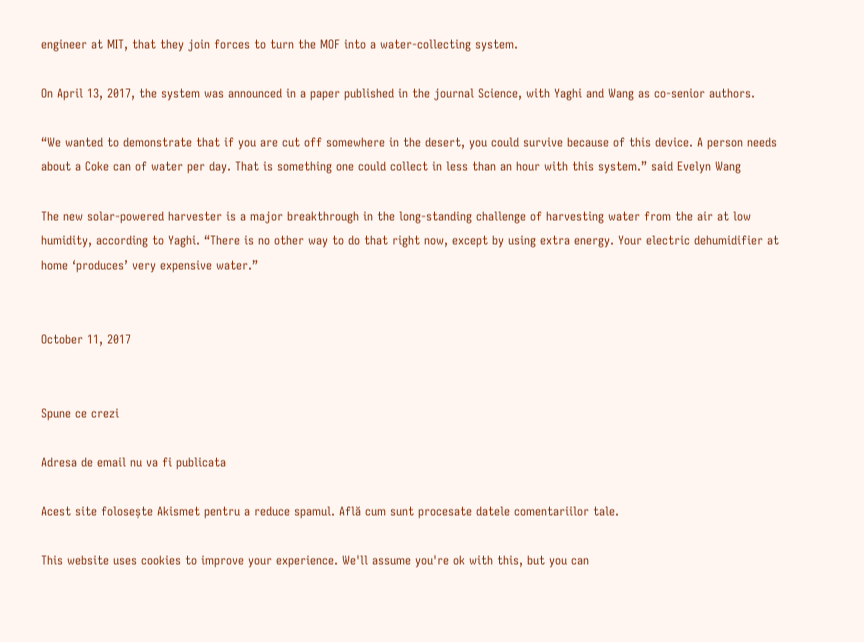engineer at MIT, that they join forces to turn the MOF into a water-collecting system.

On April 13, 2017, the system was announced in a paper published in the journal Science, with Yaghi and Wang as co-senior authors.

“We wanted to demonstrate that if you are cut off somewhere in the desert, you could survive because of this device. A person needs about a Coke can of water per day. That is something one could collect in less than an hour with this system.” said Evelyn Wang

The new solar-powered harvester is a major breakthrough in the long-standing challenge of harvesting water from the air at low humidity, according to Yaghi. “There is no other way to do that right now, except by using extra energy. Your electric dehumidifier at home ‘produces’ very expensive water.”


October 11, 2017


Spune ce crezi

Adresa de email nu va fi publicata

Acest site folosește Akismet pentru a reduce spamul. Află cum sunt procesate datele comentariilor tale.

This website uses cookies to improve your experience. We'll assume you're ok with this, but you can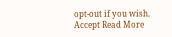opt-out if you wish. Accept Read More